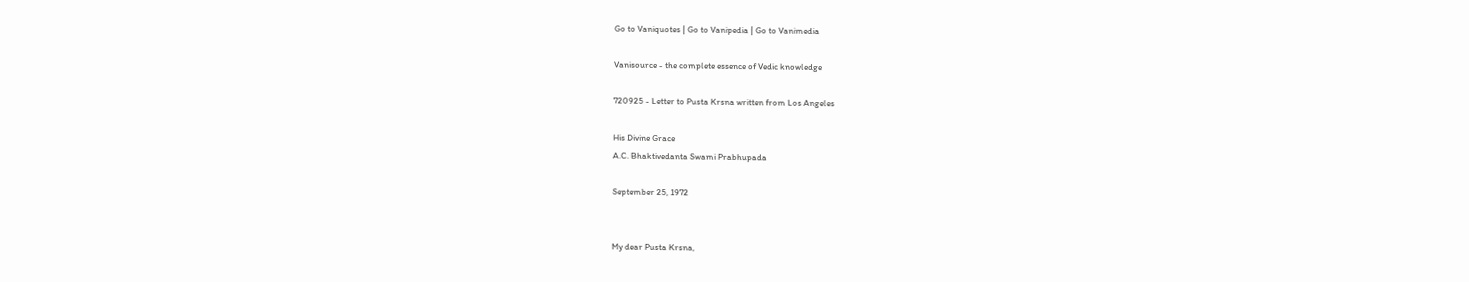Go to Vaniquotes | Go to Vanipedia | Go to Vanimedia

Vanisource - the complete essence of Vedic knowledge

720925 - Letter to Pusta Krsna written from Los Angeles

His Divine Grace
A.C. Bhaktivedanta Swami Prabhupada

September 25, 1972


My dear Pusta Krsna,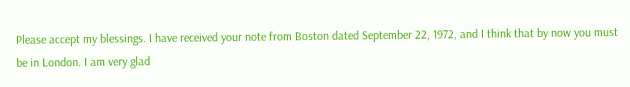Please accept my blessings. I have received your note from Boston dated September 22, 1972, and I think that by now you must be in London. I am very glad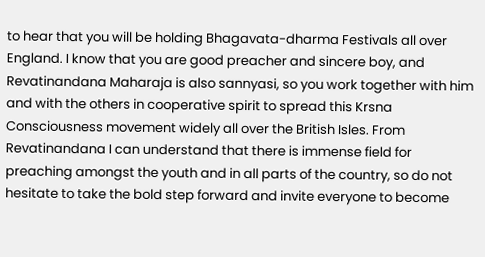to hear that you will be holding Bhagavata-dharma Festivals all over England. I know that you are good preacher and sincere boy, and Revatinandana Maharaja is also sannyasi, so you work together with him and with the others in cooperative spirit to spread this Krsna Consciousness movement widely all over the British Isles. From Revatinandana I can understand that there is immense field for preaching amongst the youth and in all parts of the country, so do not hesitate to take the bold step forward and invite everyone to become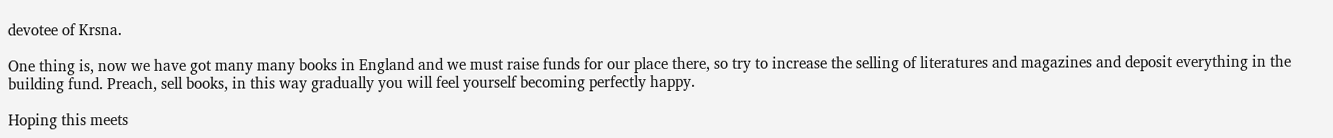devotee of Krsna.

One thing is, now we have got many many books in England and we must raise funds for our place there, so try to increase the selling of literatures and magazines and deposit everything in the building fund. Preach, sell books, in this way gradually you will feel yourself becoming perfectly happy.

Hoping this meets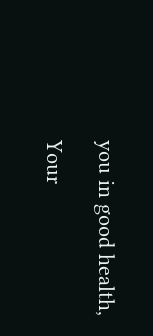you in good health,

Your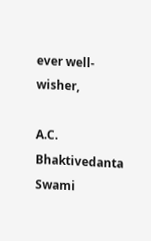ever well-wisher,

A.C. Bhaktivedanta Swami